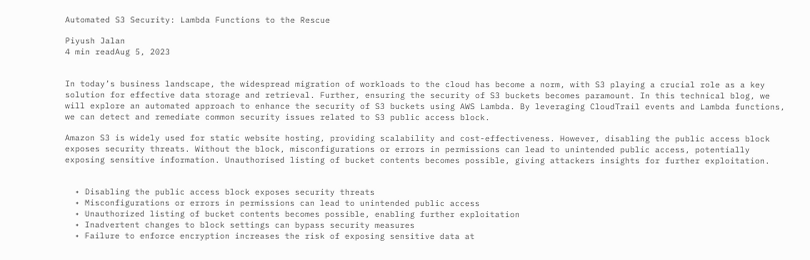Automated S3 Security: Lambda Functions to the Rescue

Piyush Jalan
4 min readAug 5, 2023


In today’s business landscape, the widespread migration of workloads to the cloud has become a norm, with S3 playing a crucial role as a key solution for effective data storage and retrieval. Further, ensuring the security of S3 buckets becomes paramount. In this technical blog, we will explore an automated approach to enhance the security of S3 buckets using AWS Lambda. By leveraging CloudTrail events and Lambda functions, we can detect and remediate common security issues related to S3 public access block.

Amazon S3 is widely used for static website hosting, providing scalability and cost-effectiveness. However, disabling the public access block exposes security threats. Without the block, misconfigurations or errors in permissions can lead to unintended public access, potentially exposing sensitive information. Unauthorised listing of bucket contents becomes possible, giving attackers insights for further exploitation.


  • Disabling the public access block exposes security threats
  • Misconfigurations or errors in permissions can lead to unintended public access
  • Unauthorized listing of bucket contents becomes possible, enabling further exploitation
  • Inadvertent changes to block settings can bypass security measures
  • Failure to enforce encryption increases the risk of exposing sensitive data at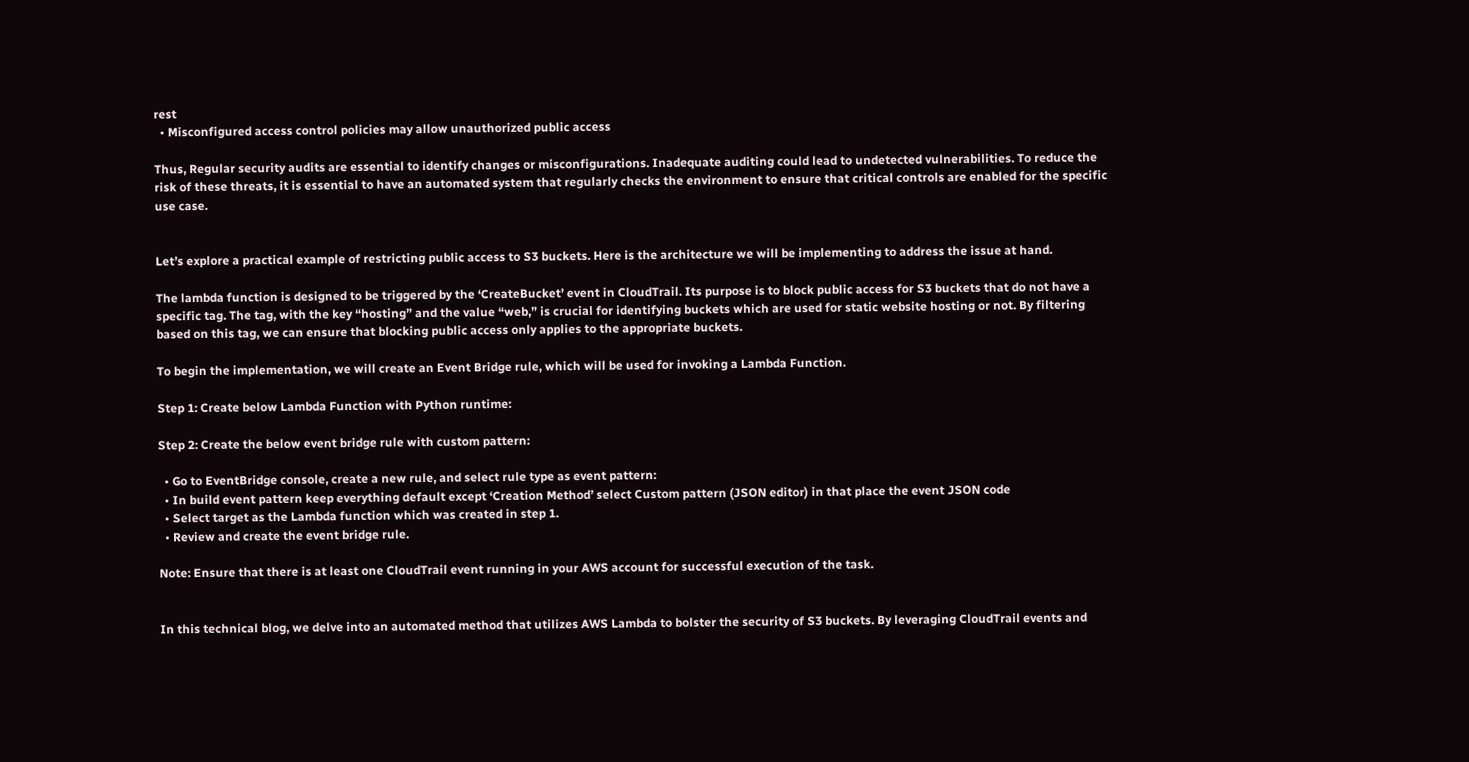rest
  • Misconfigured access control policies may allow unauthorized public access

Thus, Regular security audits are essential to identify changes or misconfigurations. Inadequate auditing could lead to undetected vulnerabilities. To reduce the risk of these threats, it is essential to have an automated system that regularly checks the environment to ensure that critical controls are enabled for the specific use case.


Let’s explore a practical example of restricting public access to S3 buckets. Here is the architecture we will be implementing to address the issue at hand.

The lambda function is designed to be triggered by the ‘CreateBucket’ event in CloudTrail. Its purpose is to block public access for S3 buckets that do not have a specific tag. The tag, with the key “hosting” and the value “web,” is crucial for identifying buckets which are used for static website hosting or not. By filtering based on this tag, we can ensure that blocking public access only applies to the appropriate buckets.

To begin the implementation, we will create an Event Bridge rule, which will be used for invoking a Lambda Function.

Step 1: Create below Lambda Function with Python runtime:

Step 2: Create the below event bridge rule with custom pattern:

  • Go to EventBridge console, create a new rule, and select rule type as event pattern:
  • In build event pattern keep everything default except ‘Creation Method’ select Custom pattern (JSON editor) in that place the event JSON code
  • Select target as the Lambda function which was created in step 1.
  • Review and create the event bridge rule.

Note: Ensure that there is at least one CloudTrail event running in your AWS account for successful execution of the task.


In this technical blog, we delve into an automated method that utilizes AWS Lambda to bolster the security of S3 buckets. By leveraging CloudTrail events and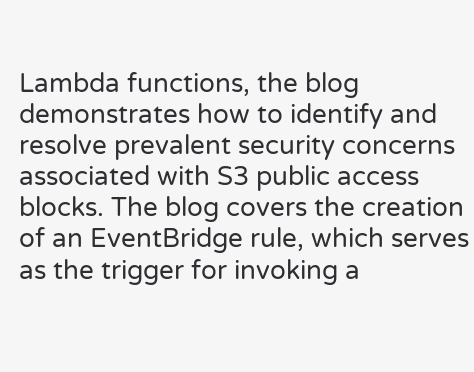Lambda functions, the blog demonstrates how to identify and resolve prevalent security concerns associated with S3 public access blocks. The blog covers the creation of an EventBridge rule, which serves as the trigger for invoking a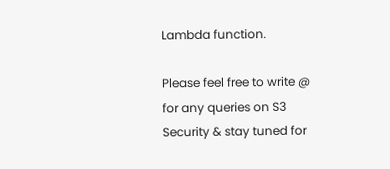Lambda function.

Please feel free to write @ for any queries on S3 Security & stay tuned for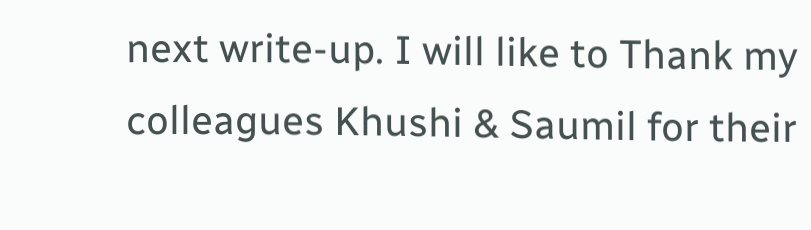next write-up. I will like to Thank my colleagues Khushi & Saumil for their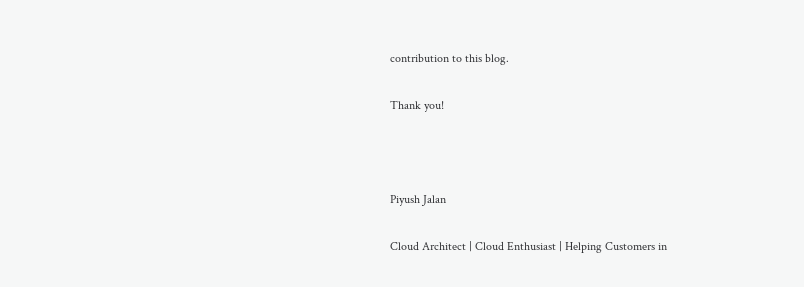contribution to this blog.

Thank you!



Piyush Jalan

Cloud Architect | Cloud Enthusiast | Helping Customers in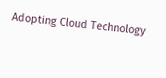Adopting Cloud Technology